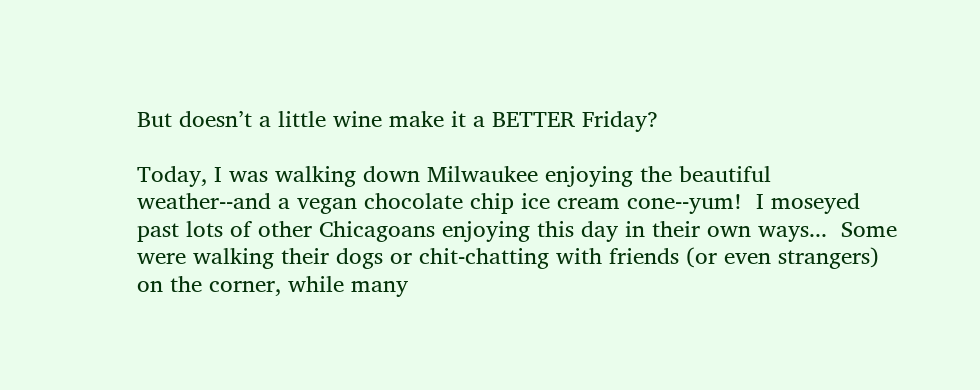But doesn’t a little wine make it a BETTER Friday?

Today, I was walking down Milwaukee enjoying the beautiful weather--and a vegan chocolate chip ice cream cone--yum!  I moseyed past lots of other Chicagoans enjoying this day in their own ways...  Some were walking their dogs or chit-chatting with friends (or even strangers) on the corner, while many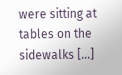were sitting at tables on the sidewalks [...]